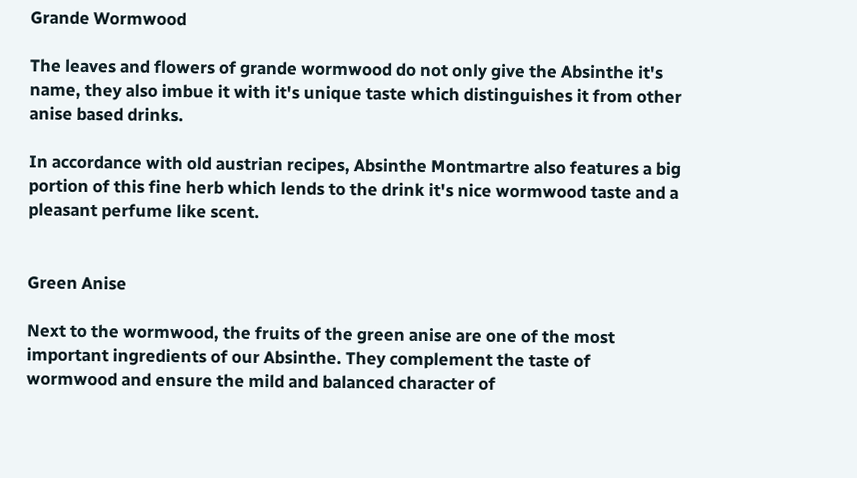Grande Wormwood

The leaves and flowers of grande wormwood do not only give the Absinthe it's name, they also imbue it with it's unique taste which distinguishes it from other anise based drinks.

In accordance with old austrian recipes, Absinthe Montmartre also features a big portion of this fine herb which lends to the drink it's nice wormwood taste and a pleasant perfume like scent.


Green Anise

Next to the wormwood, the fruits of the green anise are one of the most important ingredients of our Absinthe. They complement the taste of wormwood and ensure the mild and balanced character of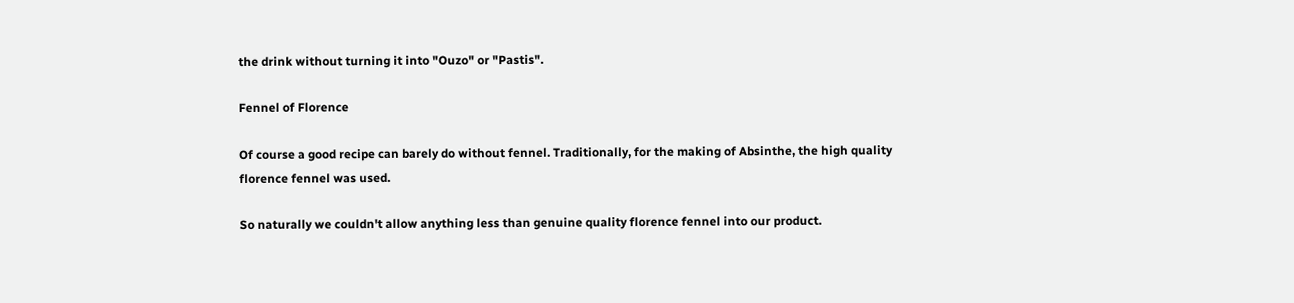the drink without turning it into "Ouzo" or "Pastis".

Fennel of Florence

Of course a good recipe can barely do without fennel. Traditionally, for the making of Absinthe, the high quality florence fennel was used.

So naturally we couldn't allow anything less than genuine quality florence fennel into our product.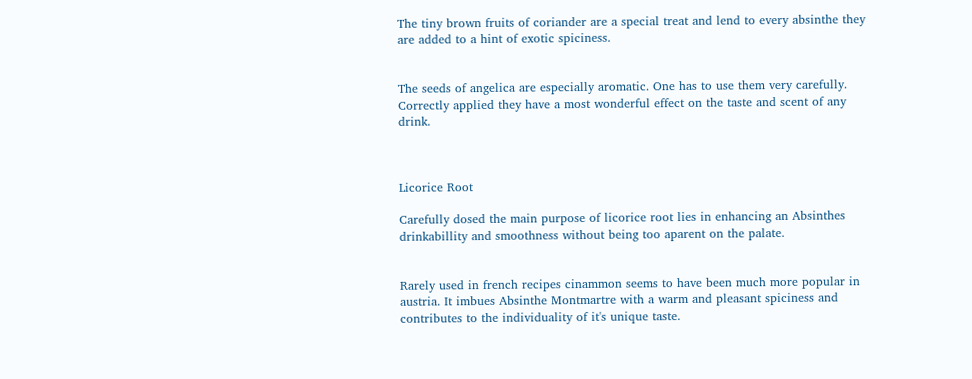The tiny brown fruits of coriander are a special treat and lend to every absinthe they are added to a hint of exotic spiciness.


The seeds of angelica are especially aromatic. One has to use them very carefully. Correctly applied they have a most wonderful effect on the taste and scent of any drink.



Licorice Root

Carefully dosed the main purpose of licorice root lies in enhancing an Absinthes drinkabillity and smoothness without being too aparent on the palate.


Rarely used in french recipes cinammon seems to have been much more popular in austria. It imbues Absinthe Montmartre with a warm and pleasant spiciness and contributes to the individuality of it's unique taste.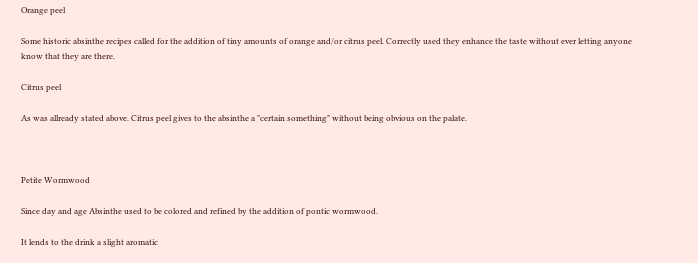Orange peel

Some historic absinthe recipes called for the addition of tiny amounts of orange and/or citrus peel. Correctly used they enhance the taste without ever letting anyone know that they are there.

Citrus peel

As was allready stated above. Citrus peel gives to the absinthe a "certain something" without being obvious on the palate.



Petite Wormwood

Since day and age Absinthe used to be colored and refined by the addition of pontic wormwood.

It lends to the drink a slight aromatic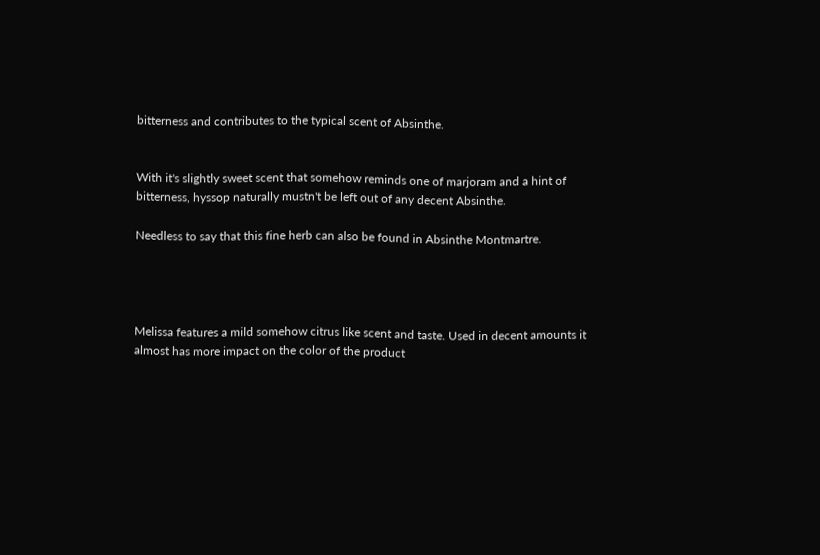bitterness and contributes to the typical scent of Absinthe.


With it's slightly sweet scent that somehow reminds one of marjoram and a hint of bitterness, hyssop naturally mustn't be left out of any decent Absinthe.

Needless to say that this fine herb can also be found in Absinthe Montmartre.




Melissa features a mild somehow citrus like scent and taste. Used in decent amounts it almost has more impact on the color of the product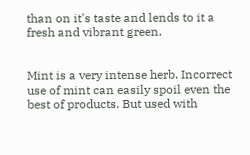than on it's taste and lends to it a fresh and vibrant green.


Mint is a very intense herb. Incorrect use of mint can easily spoil even the best of products. But used with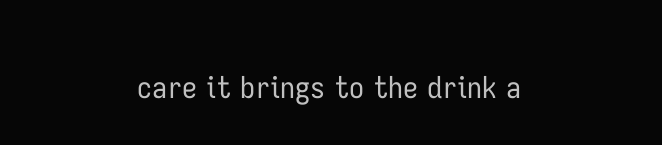care it brings to the drink a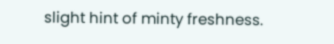slight hint of minty freshness.